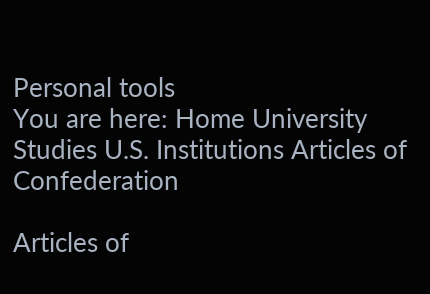Personal tools
You are here: Home University Studies U.S. Institutions Articles of Confederation

Articles of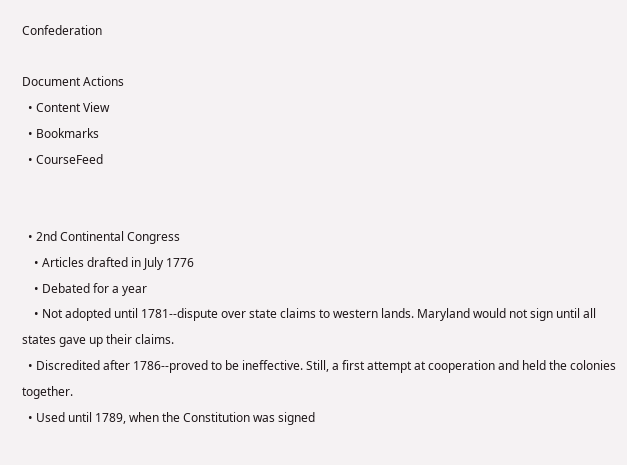Confederation

Document Actions
  • Content View
  • Bookmarks
  • CourseFeed


  • 2nd Continental Congress
    • Articles drafted in July 1776
    • Debated for a year
    • Not adopted until 1781--dispute over state claims to western lands. Maryland would not sign until all states gave up their claims.
  • Discredited after 1786--proved to be ineffective. Still, a first attempt at cooperation and held the colonies together.
  • Used until 1789, when the Constitution was signed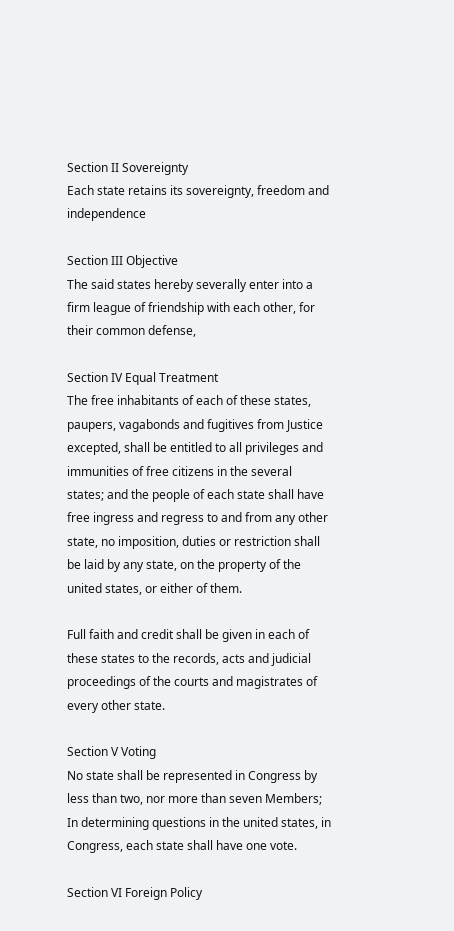Section II Sovereignty
Each state retains its sovereignty, freedom and independence

Section III Objective
The said states hereby severally enter into a firm league of friendship with each other, for their common defense,

Section IV Equal Treatment
The free inhabitants of each of these states, paupers, vagabonds and fugitives from Justice excepted, shall be entitled to all privileges and immunities of free citizens in the several states; and the people of each state shall have free ingress and regress to and from any other state, no imposition, duties or restriction shall be laid by any state, on the property of the united states, or either of them.

Full faith and credit shall be given in each of these states to the records, acts and judicial proceedings of the courts and magistrates of every other state.

Section V Voting
No state shall be represented in Congress by less than two, nor more than seven Members;
In determining questions in the united states, in Congress, each state shall have one vote.

Section VI Foreign Policy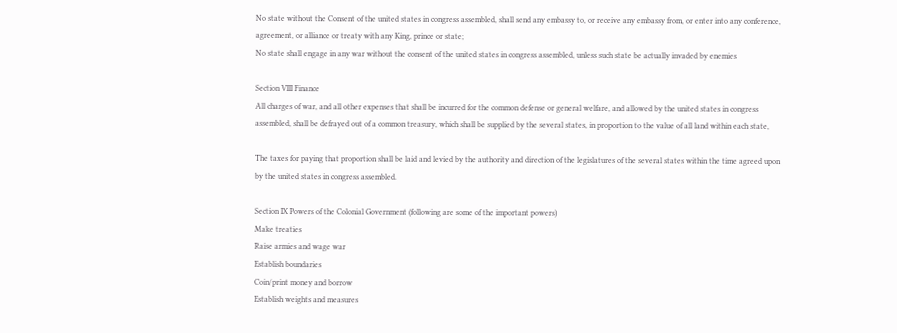No state without the Consent of the united states in congress assembled, shall send any embassy to, or receive any embassy from, or enter into any conference, agreement, or alliance or treaty with any King, prince or state;
No state shall engage in any war without the consent of the united states in congress assembled, unless such state be actually invaded by enemies

Section VIII Finance
All charges of war, and all other expenses that shall be incurred for the common defense or general welfare, and allowed by the united states in congress assembled, shall be defrayed out of a common treasury, which shall be supplied by the several states, in proportion to the value of all land within each state,

The taxes for paying that proportion shall be laid and levied by the authority and direction of the legislatures of the several states within the time agreed upon by the united states in congress assembled.

Section IX Powers of the Colonial Government (following are some of the important powers)
Make treaties
Raise armies and wage war
Establish boundaries
Coin/print money and borrow
Establish weights and measures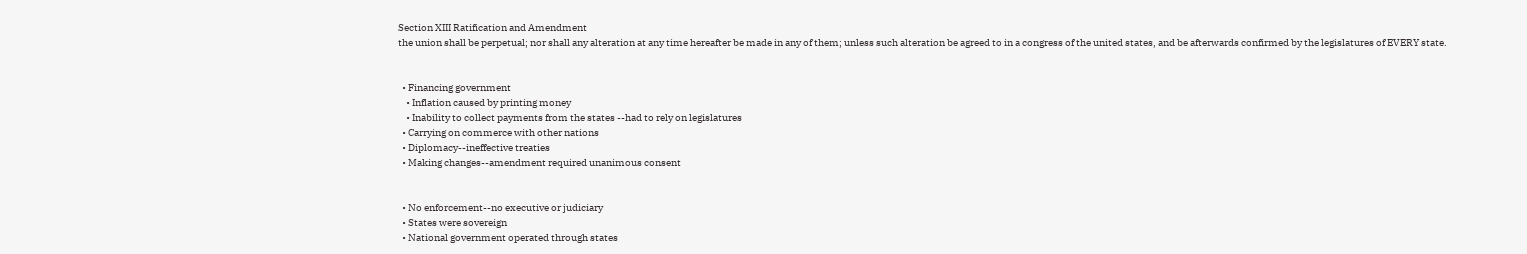Section XIII Ratification and Amendment
the union shall be perpetual; nor shall any alteration at any time hereafter be made in any of them; unless such alteration be agreed to in a congress of the united states, and be afterwards confirmed by the legislatures of EVERY state.


  • Financing government
    • Inflation caused by printing money
    • Inability to collect payments from the states --had to rely on legislatures
  • Carrying on commerce with other nations
  • Diplomacy--ineffective treaties
  • Making changes--amendment required unanimous consent


  • No enforcement--no executive or judiciary
  • States were sovereign
  • National government operated through states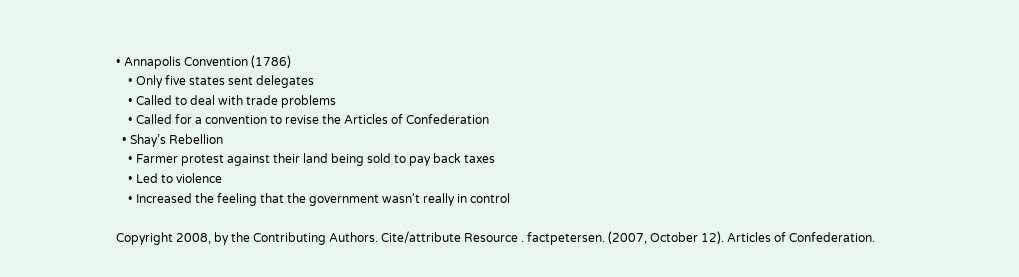• Annapolis Convention (1786)
    • Only five states sent delegates
    • Called to deal with trade problems
    • Called for a convention to revise the Articles of Confederation
  • Shay’s Rebellion
    • Farmer protest against their land being sold to pay back taxes
    • Led to violence
    • Increased the feeling that the government wasn't really in control

Copyright 2008, by the Contributing Authors. Cite/attribute Resource . factpetersen. (2007, October 12). Articles of Confederation.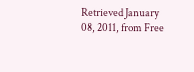Retrieved January 08, 2011, from Free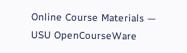Online Course Materials — USU OpenCourseWare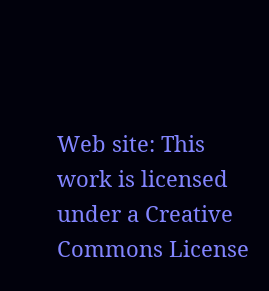Web site: This work is licensed under a Creative Commons License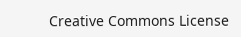Creative Commons License